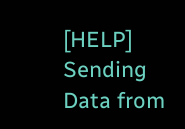[HELP] Sending Data from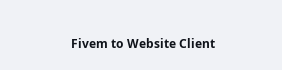Fivem to Website Client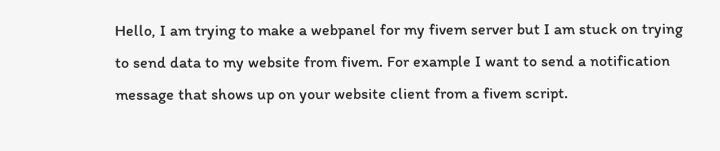Hello, I am trying to make a webpanel for my fivem server but I am stuck on trying to send data to my website from fivem. For example I want to send a notification message that shows up on your website client from a fivem script.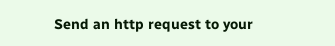Send an http request to your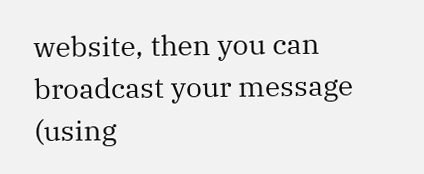website, then you can broadcast your message (using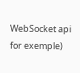WebSocket api for exemple)